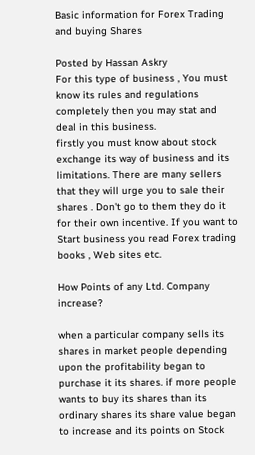Basic information for Forex Trading and buying Shares

Posted by Hassan Askry
For this type of business , You must know its rules and regulations completely then you may stat and deal in this business.
firstly you must know about stock exchange its way of business and its limitations. There are many sellers that they will urge you to sale their shares . Don't go to them they do it for their own incentive. If you want to Start business you read Forex trading books , Web sites etc.

How Points of any Ltd. Company increase?

when a particular company sells its shares in market people depending upon the profitability began to purchase it its shares. if more people wants to buy its shares than its ordinary shares its share value began to increase and its points on Stock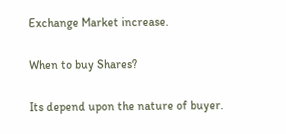Exchange Market increase.

When to buy Shares?

Its depend upon the nature of buyer.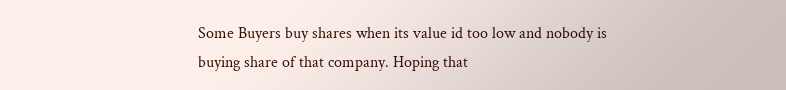Some Buyers buy shares when its value id too low and nobody is buying share of that company. Hoping that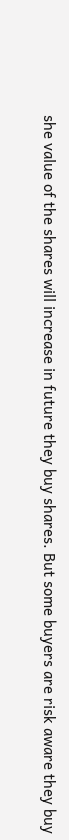she value of the shares will increase in future they buy shares. But some buyers are risk aware they buy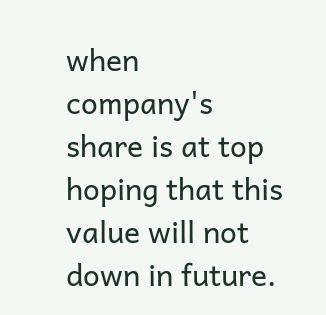when company's share is at top hoping that this value will not down in future.